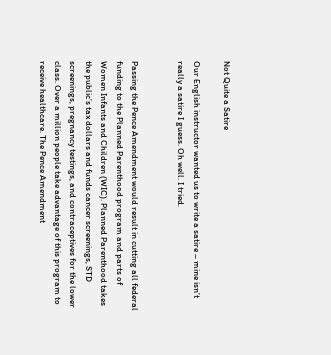Not Quite a Satire

Our English instructor wanted us to write a satire – mine isn’t really a satire I guess. Oh well. I tried.


Passing the Pence Amendment would result in cutting all federal funding to the Planned Parenthood program and parts of Women Infants and Children (WIC). Planned Parenthood takes the public’s tax dollars and funds cancer screenings, STD screenings, pregnancy testings, and contraceptives for the lower class. Over a million people take advantage of this program to receive healthcare. The Pence Amendment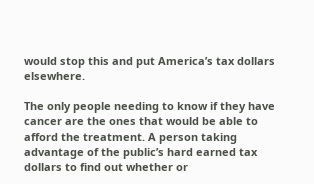would stop this and put America’s tax dollars elsewhere.

The only people needing to know if they have cancer are the ones that would be able to afford the treatment. A person taking advantage of the public’s hard earned tax dollars to find out whether or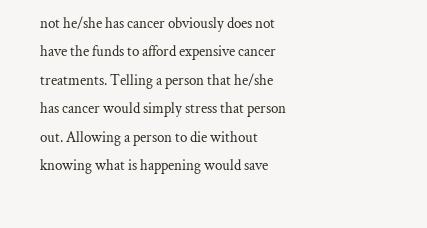not he/she has cancer obviously does not have the funds to afford expensive cancer treatments. Telling a person that he/she has cancer would simply stress that person out. Allowing a person to die without knowing what is happening would save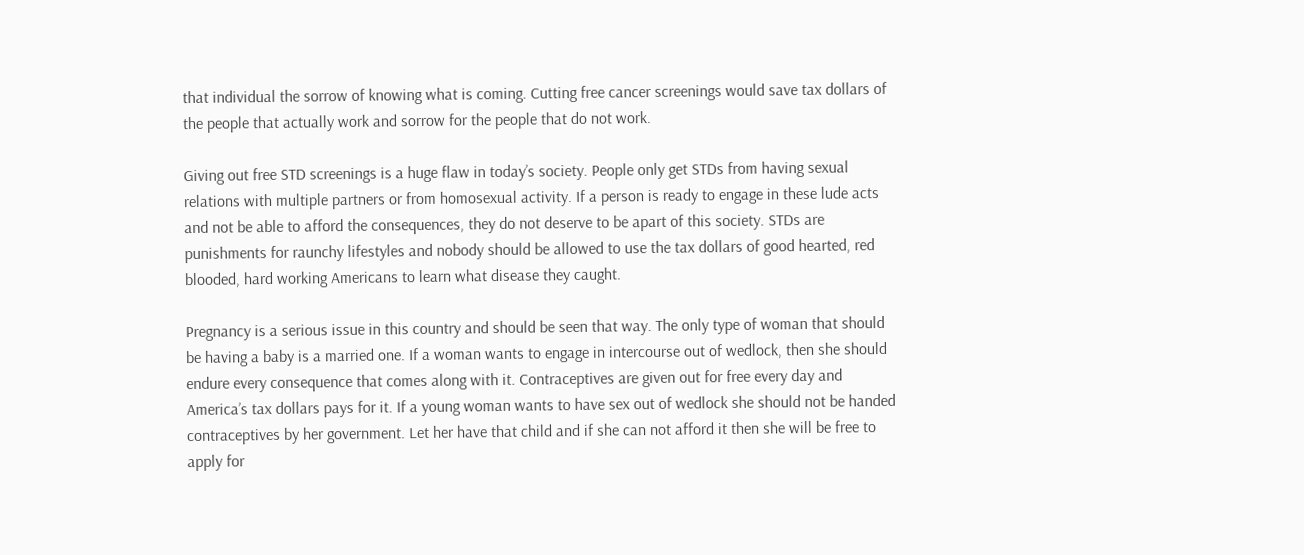that individual the sorrow of knowing what is coming. Cutting free cancer screenings would save tax dollars of the people that actually work and sorrow for the people that do not work.

Giving out free STD screenings is a huge flaw in today’s society. People only get STDs from having sexual relations with multiple partners or from homosexual activity. If a person is ready to engage in these lude acts and not be able to afford the consequences, they do not deserve to be apart of this society. STDs are punishments for raunchy lifestyles and nobody should be allowed to use the tax dollars of good hearted, red blooded, hard working Americans to learn what disease they caught.

Pregnancy is a serious issue in this country and should be seen that way. The only type of woman that should be having a baby is a married one. If a woman wants to engage in intercourse out of wedlock, then she should endure every consequence that comes along with it. Contraceptives are given out for free every day and America’s tax dollars pays for it. If a young woman wants to have sex out of wedlock she should not be handed contraceptives by her government. Let her have that child and if she can not afford it then she will be free to apply for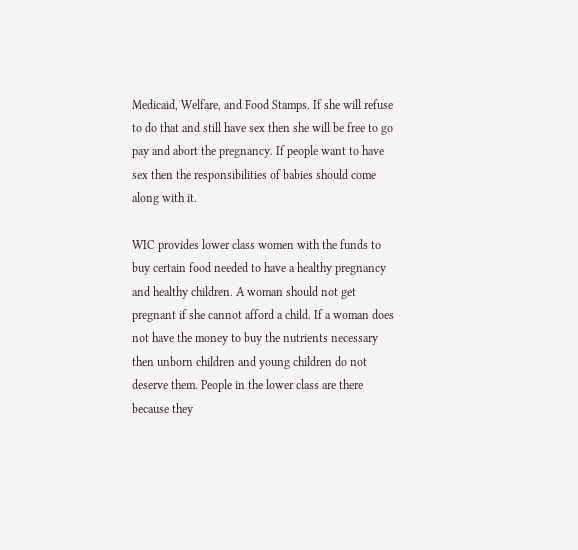Medicaid, Welfare, and Food Stamps. If she will refuse to do that and still have sex then she will be free to go pay and abort the pregnancy. If people want to have sex then the responsibilities of babies should come along with it.

WIC provides lower class women with the funds to buy certain food needed to have a healthy pregnancy and healthy children. A woman should not get pregnant if she cannot afford a child. If a woman does not have the money to buy the nutrients necessary then unborn children and young children do not deserve them. People in the lower class are there because they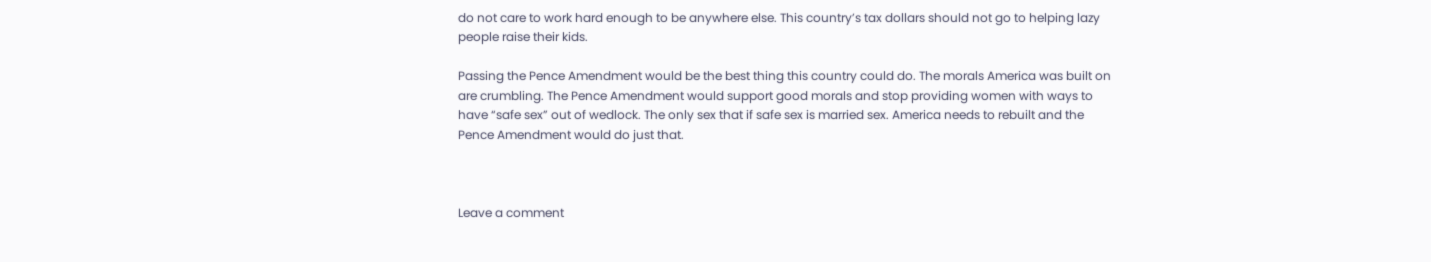do not care to work hard enough to be anywhere else. This country’s tax dollars should not go to helping lazy people raise their kids.

Passing the Pence Amendment would be the best thing this country could do. The morals America was built on are crumbling. The Pence Amendment would support good morals and stop providing women with ways to have “safe sex” out of wedlock. The only sex that if safe sex is married sex. America needs to rebuilt and the Pence Amendment would do just that.



Leave a comment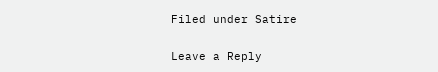Filed under Satire

Leave a Reply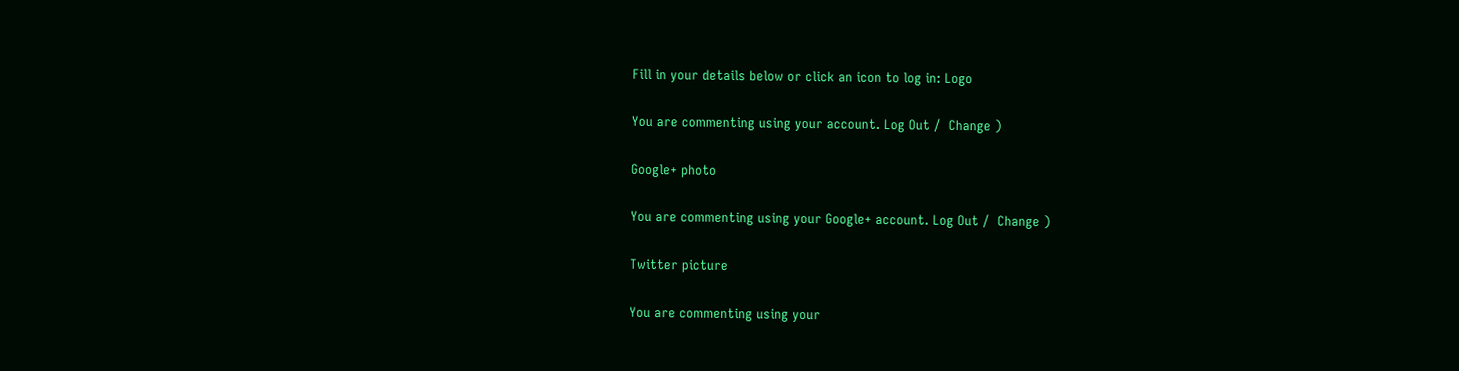Fill in your details below or click an icon to log in: Logo

You are commenting using your account. Log Out /  Change )

Google+ photo

You are commenting using your Google+ account. Log Out /  Change )

Twitter picture

You are commenting using your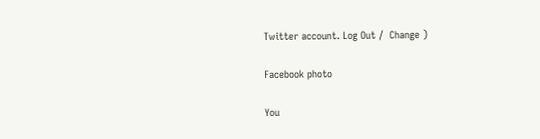Twitter account. Log Out /  Change )

Facebook photo

You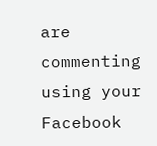are commenting using your Facebook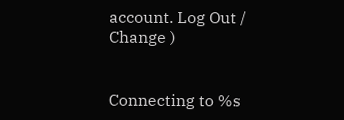account. Log Out /  Change )


Connecting to %s